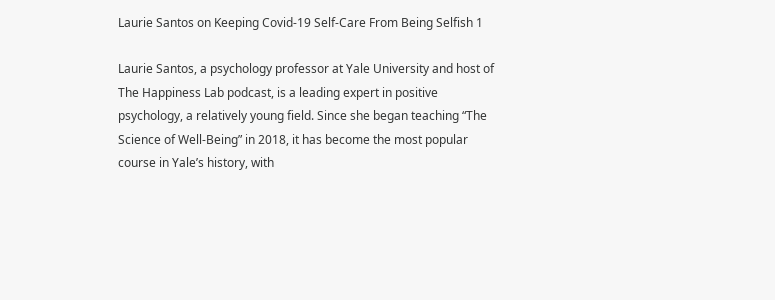Laurie Santos on Keeping Covid-19 Self-Care From Being Selfish 1

Laurie Santos, a psychology professor at Yale University and host of The Happiness Lab podcast, is a leading expert in positive psychology, a relatively young field. Since she began teaching “The Science of Well-Being” in 2018, it has become the most popular course in Yale’s history, with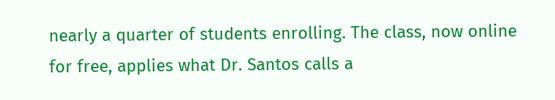nearly a quarter of students enrolling. The class, now online for free, applies what Dr. Santos calls a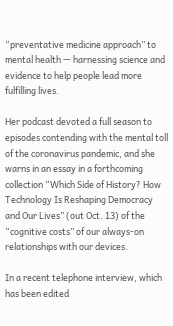“preventative medicine approach” to mental health — harnessing science and evidence to help people lead more fulfilling lives.

Her podcast devoted a full season to episodes contending with the mental toll of the coronavirus pandemic, and she warns in an essay in a forthcoming collection “Which Side of History? How Technology Is Reshaping Democracy and Our Lives” (out Oct. 13) of the “cognitive costs” of our always-on relationships with our devices.

In a recent telephone interview, which has been edited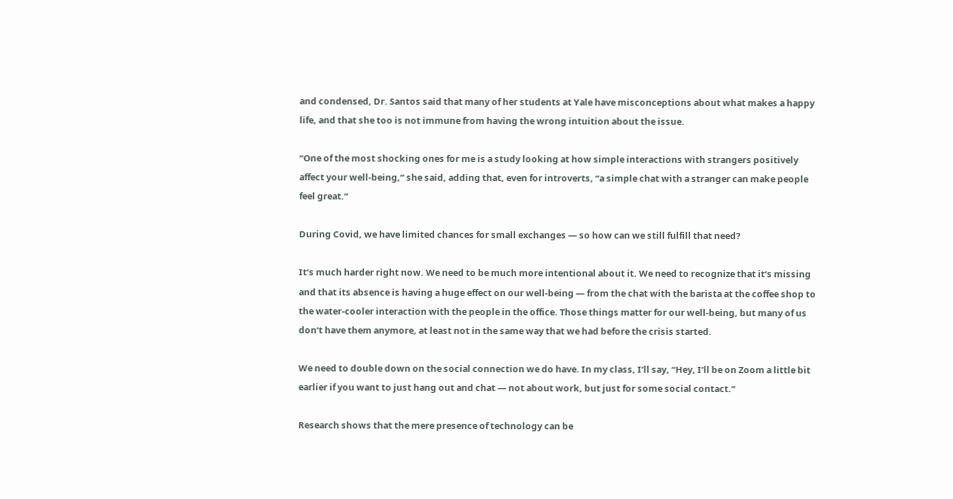and condensed, Dr. Santos said that many of her students at Yale have misconceptions about what makes a happy life, and that she too is not immune from having the wrong intuition about the issue.

“One of the most shocking ones for me is a study looking at how simple interactions with strangers positively affect your well-being,” she said, adding that, even for introverts, “a simple chat with a stranger can make people feel great.”

During Covid, we have limited chances for small exchanges — so how can we still fulfill that need?

It’s much harder right now. We need to be much more intentional about it. We need to recognize that it’s missing and that its absence is having a huge effect on our well-being — from the chat with the barista at the coffee shop to the water-cooler interaction with the people in the office. Those things matter for our well-being, but many of us don’t have them anymore, at least not in the same way that we had before the crisis started.

We need to double down on the social connection we do have. In my class, I’ll say, “Hey, I’ll be on Zoom a little bit earlier if you want to just hang out and chat — not about work, but just for some social contact.”

Research shows that the mere presence of technology can be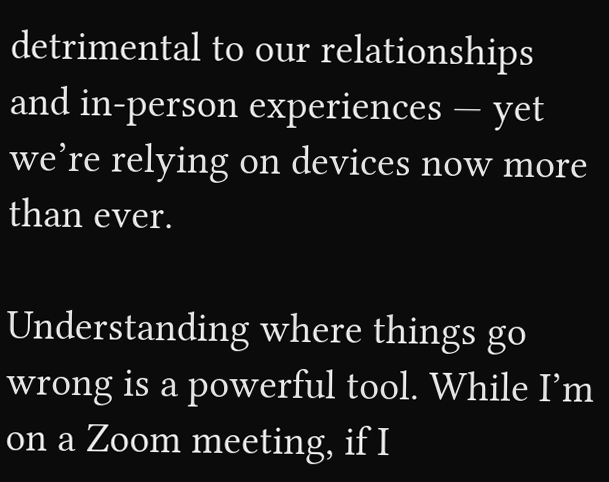detrimental to our relationships and in-person experiences — yet we’re relying on devices now more than ever.

Understanding where things go wrong is a powerful tool. While I’m on a Zoom meeting, if I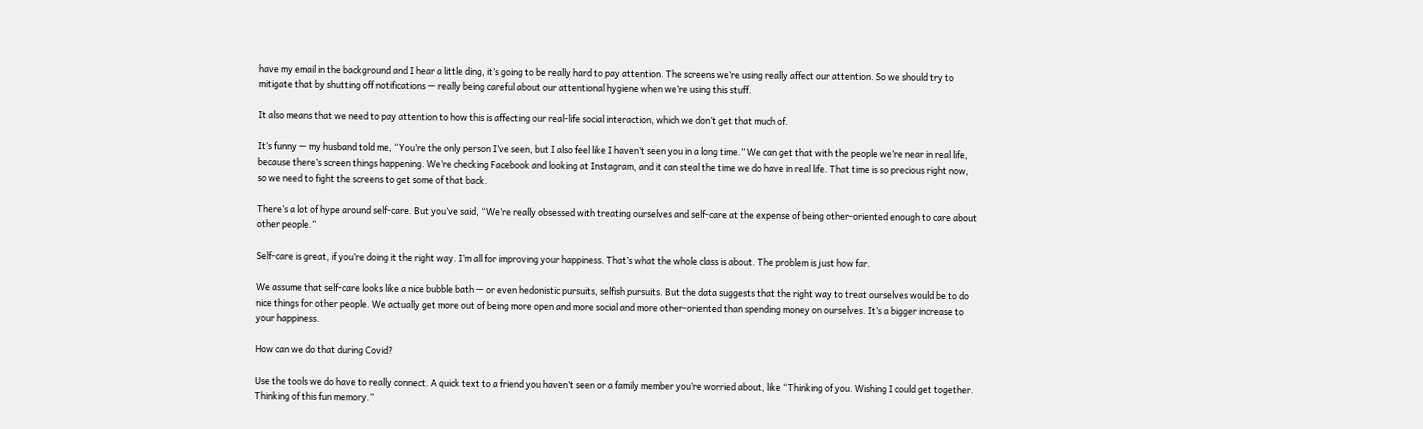have my email in the background and I hear a little ding, it’s going to be really hard to pay attention. The screens we’re using really affect our attention. So we should try to mitigate that by shutting off notifications — really being careful about our attentional hygiene when we’re using this stuff.

It also means that we need to pay attention to how this is affecting our real-life social interaction, which we don’t get that much of.

It’s funny — my husband told me, “You’re the only person I’ve seen, but I also feel like I haven’t seen you in a long time.” We can get that with the people we’re near in real life, because there’s screen things happening. We’re checking Facebook and looking at Instagram, and it can steal the time we do have in real life. That time is so precious right now, so we need to fight the screens to get some of that back.

There’s a lot of hype around self-care. But you’ve said, “We’re really obsessed with treating ourselves and self-care at the expense of being other-oriented enough to care about other people.”

Self-care is great, if you’re doing it the right way. I’m all for improving your happiness. That’s what the whole class is about. The problem is just how far.

We assume that self-care looks like a nice bubble bath — or even hedonistic pursuits, selfish pursuits. But the data suggests that the right way to treat ourselves would be to do nice things for other people. We actually get more out of being more open and more social and more other-oriented than spending money on ourselves. It’s a bigger increase to your happiness.

How can we do that during Covid?

Use the tools we do have to really connect. A quick text to a friend you haven’t seen or a family member you’re worried about, like “Thinking of you. Wishing I could get together. Thinking of this fun memory.”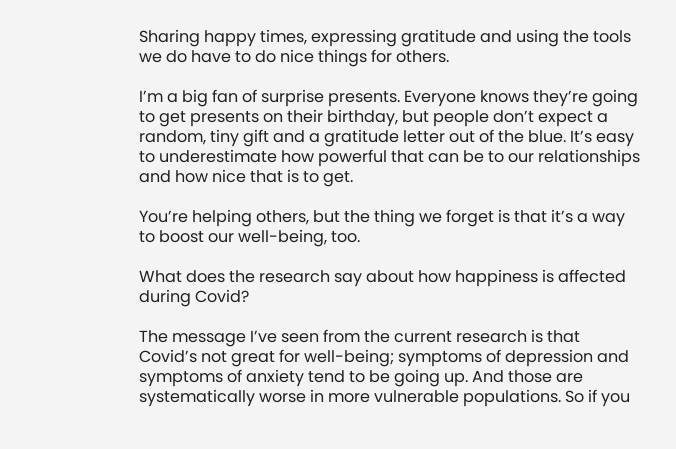Sharing happy times, expressing gratitude and using the tools we do have to do nice things for others.

I’m a big fan of surprise presents. Everyone knows they’re going to get presents on their birthday, but people don’t expect a random, tiny gift and a gratitude letter out of the blue. It’s easy to underestimate how powerful that can be to our relationships and how nice that is to get.

You’re helping others, but the thing we forget is that it’s a way to boost our well-being, too.

What does the research say about how happiness is affected during Covid?

The message I’ve seen from the current research is that Covid’s not great for well-being; symptoms of depression and symptoms of anxiety tend to be going up. And those are systematically worse in more vulnerable populations. So if you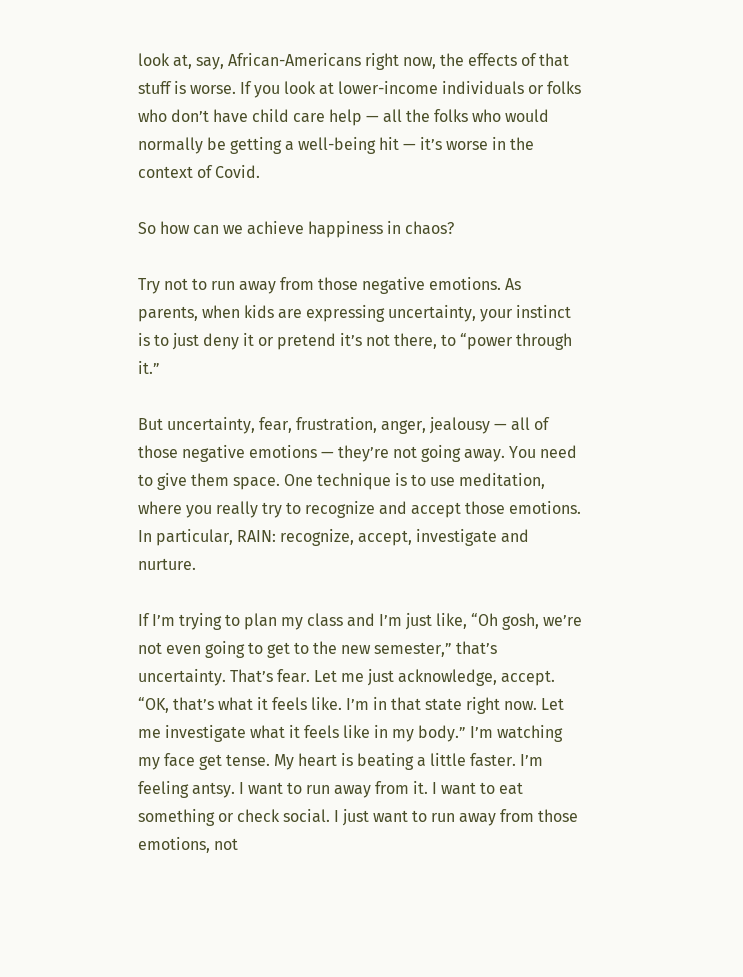look at, say, African-Americans right now, the effects of that stuff is worse. If you look at lower-income individuals or folks who don’t have child care help — all the folks who would normally be getting a well-being hit — it’s worse in the context of Covid.

So how can we achieve happiness in chaos?

Try not to run away from those negative emotions. As parents, when kids are expressing uncertainty, your instinct is to just deny it or pretend it’s not there, to “power through it.”

But uncertainty, fear, frustration, anger, jealousy — all of those negative emotions — they’re not going away. You need to give them space. One technique is to use meditation, where you really try to recognize and accept those emotions. In particular, RAIN: recognize, accept, investigate and nurture.

If I’m trying to plan my class and I’m just like, “Oh gosh, we’re not even going to get to the new semester,” that’s uncertainty. That’s fear. Let me just acknowledge, accept. “OK, that’s what it feels like. I’m in that state right now. Let me investigate what it feels like in my body.” I’m watching my face get tense. My heart is beating a little faster. I’m feeling antsy. I want to run away from it. I want to eat something or check social. I just want to run away from those emotions, not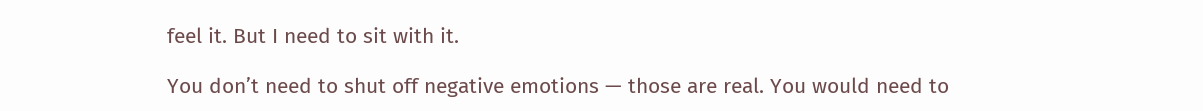feel it. But I need to sit with it.

You don’t need to shut off negative emotions — those are real. You would need to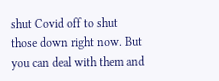shut Covid off to shut those down right now. But you can deal with them and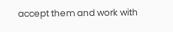accept them and work with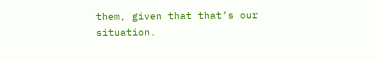them, given that that’s our situation.